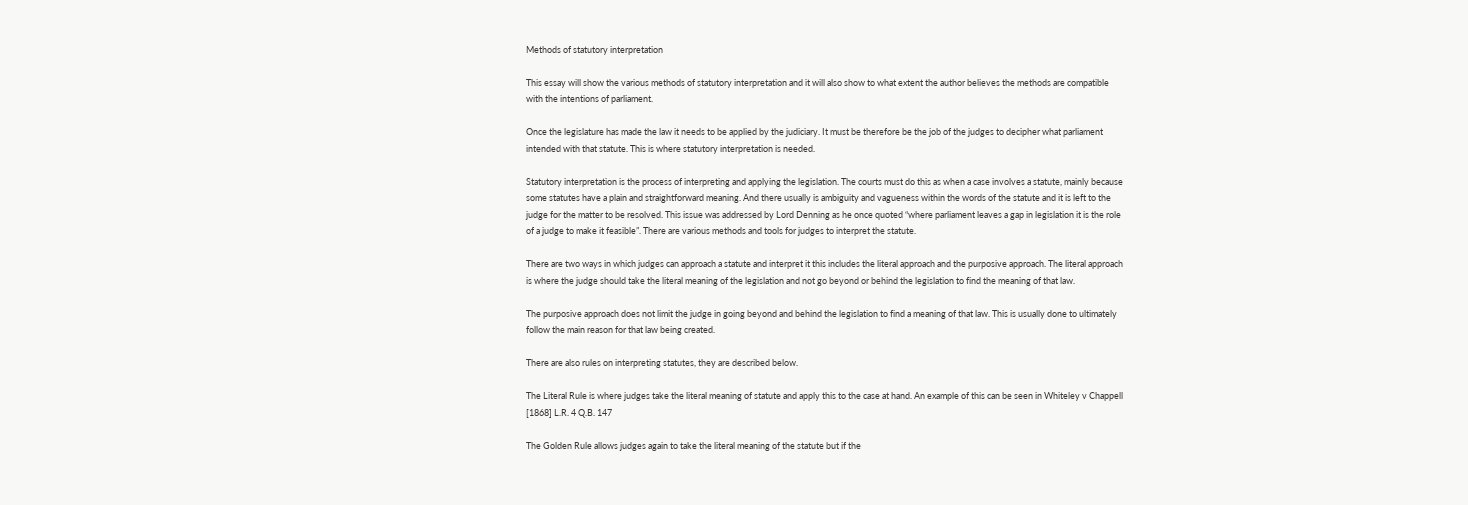Methods of statutory interpretation

This essay will show the various methods of statutory interpretation and it will also show to what extent the author believes the methods are compatible with the intentions of parliament.

Once the legislature has made the law it needs to be applied by the judiciary. It must be therefore be the job of the judges to decipher what parliament intended with that statute. This is where statutory interpretation is needed.

Statutory interpretation is the process of interpreting and applying the legislation. The courts must do this as when a case involves a statute, mainly because some statutes have a plain and straightforward meaning. And there usually is ambiguity and vagueness within the words of the statute and it is left to the judge for the matter to be resolved. This issue was addressed by Lord Denning as he once quoted “where parliament leaves a gap in legislation it is the role of a judge to make it feasible”. There are various methods and tools for judges to interpret the statute.

There are two ways in which judges can approach a statute and interpret it this includes the literal approach and the purposive approach. The literal approach is where the judge should take the literal meaning of the legislation and not go beyond or behind the legislation to find the meaning of that law.

The purposive approach does not limit the judge in going beyond and behind the legislation to find a meaning of that law. This is usually done to ultimately follow the main reason for that law being created.

There are also rules on interpreting statutes, they are described below.

The Literal Rule is where judges take the literal meaning of statute and apply this to the case at hand. An example of this can be seen in Whiteley v Chappell [1868] L.R. 4 Q.B. 147

The Golden Rule allows judges again to take the literal meaning of the statute but if the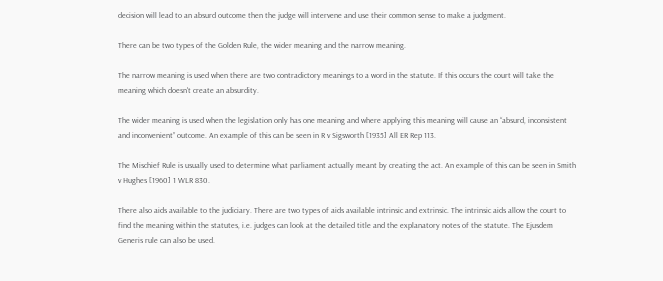decision will lead to an absurd outcome then the judge will intervene and use their common sense to make a judgment.

There can be two types of the Golden Rule, the wider meaning and the narrow meaning.

The narrow meaning is used when there are two contradictory meanings to a word in the statute. If this occurs the court will take the meaning which doesn't create an absurdity.

The wider meaning is used when the legislation only has one meaning and where applying this meaning will cause an “absurd, inconsistent and inconvenient” outcome. An example of this can be seen in R v Sigsworth [1935] All ER Rep 113.

The Mischief Rule is usually used to determine what parliament actually meant by creating the act. An example of this can be seen in Smith v Hughes [1960] 1 WLR 830.

There also aids available to the judiciary. There are two types of aids available intrinsic and extrinsic. The intrinsic aids allow the court to find the meaning within the statutes, i.e. judges can look at the detailed title and the explanatory notes of the statute. The Ejusdem Generis rule can also be used.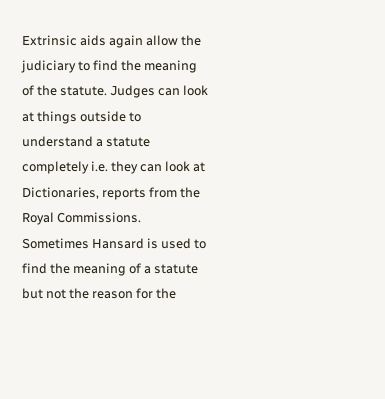Extrinsic aids again allow the judiciary to find the meaning of the statute. Judges can look at things outside to understand a statute completely i.e. they can look at Dictionaries, reports from the Royal Commissions. Sometimes Hansard is used to find the meaning of a statute but not the reason for the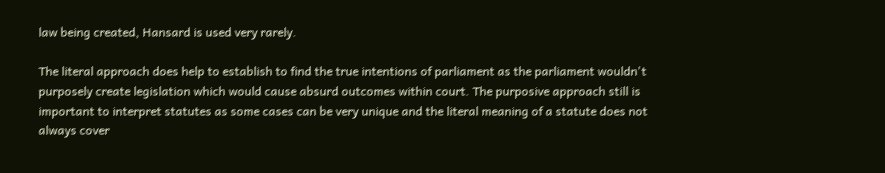law being created, Hansard is used very rarely.

The literal approach does help to establish to find the true intentions of parliament as the parliament wouldn't purposely create legislation which would cause absurd outcomes within court. The purposive approach still is important to interpret statutes as some cases can be very unique and the literal meaning of a statute does not always cover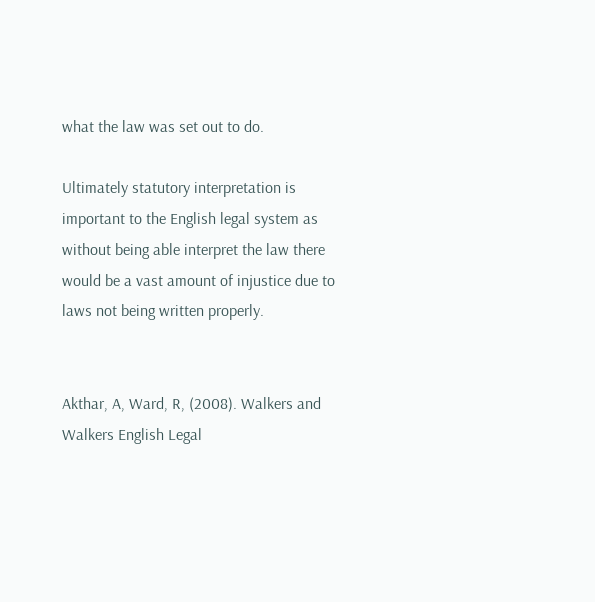what the law was set out to do.

Ultimately statutory interpretation is important to the English legal system as without being able interpret the law there would be a vast amount of injustice due to laws not being written properly.


Akthar, A, Ward, R, (2008). Walkers and Walkers English Legal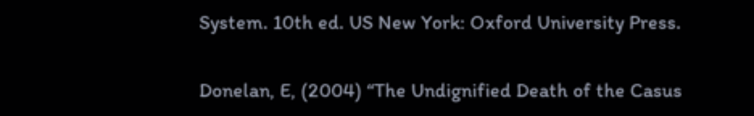System. 10th ed. US New York: Oxford University Press.

Donelan, E, (2004) “The Undignified Death of the Casus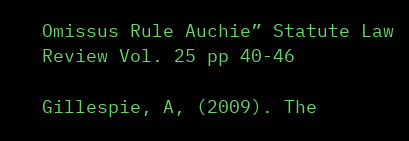Omissus Rule Auchie” Statute Law Review Vol. 25 pp 40-46

Gillespie, A, (2009). The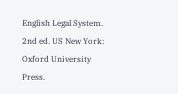English Legal System. 2nd ed. US New York: Oxford University Press.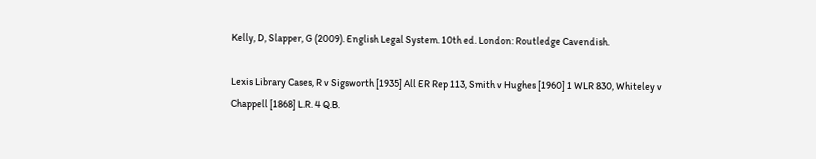Kelly, D, Slapper, G (2009). English Legal System. 10th ed. London: Routledge Cavendish.

Lexis Library Cases, R v Sigsworth [1935] All ER Rep 113, Smith v Hughes [1960] 1 WLR 830, Whiteley v Chappell [1868] L.R. 4 Q.B.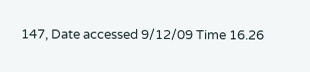147, Date accessed 9/12/09 Time 16.26